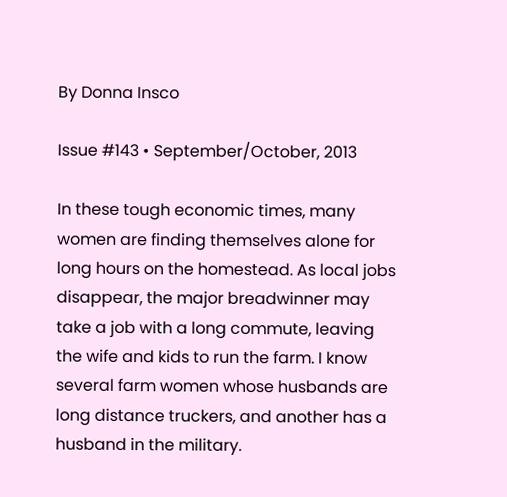By Donna Insco

Issue #143 • September/October, 2013

In these tough economic times, many women are finding themselves alone for long hours on the homestead. As local jobs disappear, the major breadwinner may take a job with a long commute, leaving the wife and kids to run the farm. I know several farm women whose husbands are long distance truckers, and another has a husband in the military.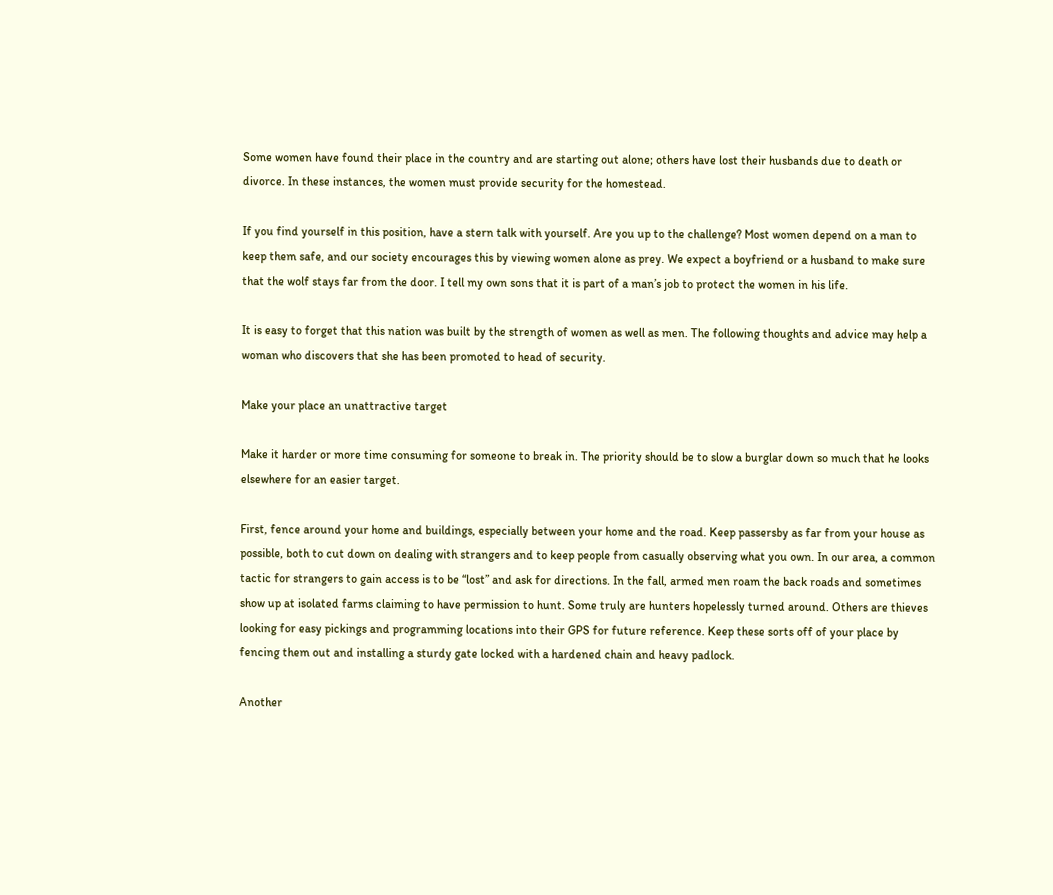Some women have found their place in the country and are starting out alone; others have lost their husbands due to death or divorce. In these instances, the women must provide security for the homestead.

If you find yourself in this position, have a stern talk with yourself. Are you up to the challenge? Most women depend on a man to keep them safe, and our society encourages this by viewing women alone as prey. We expect a boyfriend or a husband to make sure that the wolf stays far from the door. I tell my own sons that it is part of a man’s job to protect the women in his life.

It is easy to forget that this nation was built by the strength of women as well as men. The following thoughts and advice may help a woman who discovers that she has been promoted to head of security.

Make your place an unattractive target

Make it harder or more time consuming for someone to break in. The priority should be to slow a burglar down so much that he looks elsewhere for an easier target.

First, fence around your home and buildings, especially between your home and the road. Keep passersby as far from your house as possible, both to cut down on dealing with strangers and to keep people from casually observing what you own. In our area, a common tactic for strangers to gain access is to be “lost” and ask for directions. In the fall, armed men roam the back roads and sometimes show up at isolated farms claiming to have permission to hunt. Some truly are hunters hopelessly turned around. Others are thieves looking for easy pickings and programming locations into their GPS for future reference. Keep these sorts off of your place by fencing them out and installing a sturdy gate locked with a hardened chain and heavy padlock.

Another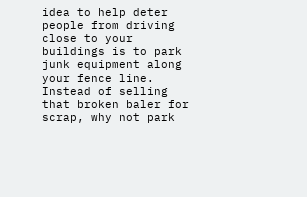idea to help deter people from driving close to your buildings is to park junk equipment along your fence line. Instead of selling that broken baler for scrap, why not park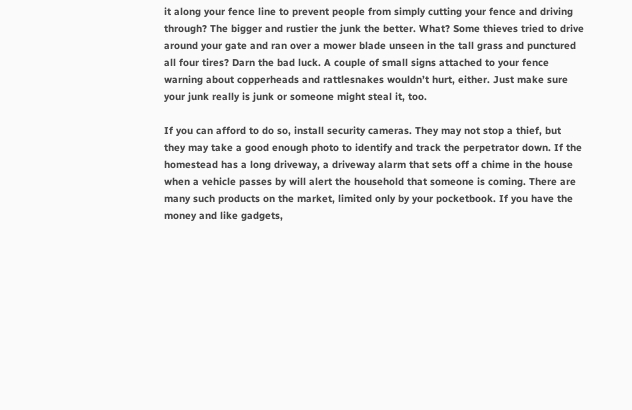it along your fence line to prevent people from simply cutting your fence and driving through? The bigger and rustier the junk the better. What? Some thieves tried to drive around your gate and ran over a mower blade unseen in the tall grass and punctured all four tires? Darn the bad luck. A couple of small signs attached to your fence warning about copperheads and rattlesnakes wouldn’t hurt, either. Just make sure your junk really is junk or someone might steal it, too.

If you can afford to do so, install security cameras. They may not stop a thief, but they may take a good enough photo to identify and track the perpetrator down. If the homestead has a long driveway, a driveway alarm that sets off a chime in the house when a vehicle passes by will alert the household that someone is coming. There are many such products on the market, limited only by your pocketbook. If you have the money and like gadgets,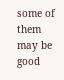some of them may be good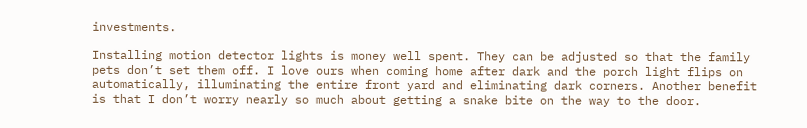investments.

Installing motion detector lights is money well spent. They can be adjusted so that the family pets don’t set them off. I love ours when coming home after dark and the porch light flips on automatically, illuminating the entire front yard and eliminating dark corners. Another benefit is that I don’t worry nearly so much about getting a snake bite on the way to the door.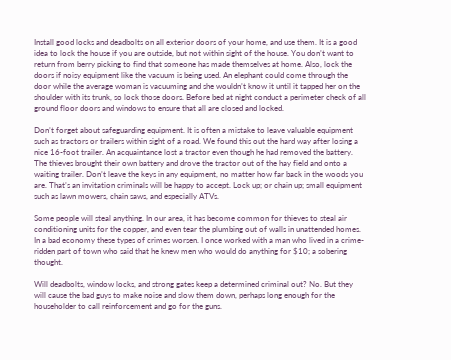Install good locks and deadbolts on all exterior doors of your home, and use them. It is a good idea to lock the house if you are outside, but not within sight of the house. You don’t want to return from berry picking to find that someone has made themselves at home. Also, lock the doors if noisy equipment like the vacuum is being used. An elephant could come through the door while the average woman is vacuuming and she wouldn’t know it until it tapped her on the shoulder with its trunk, so lock those doors. Before bed at night conduct a perimeter check of all ground floor doors and windows to ensure that all are closed and locked.

Don’t forget about safeguarding equipment. It is often a mistake to leave valuable equipment such as tractors or trailers within sight of a road. We found this out the hard way after losing a nice 16-foot trailer. An acquaintance lost a tractor even though he had removed the battery. The thieves brought their own battery and drove the tractor out of the hay field and onto a waiting trailer. Don’t leave the keys in any equipment, no matter how far back in the woods you are. That’s an invitation criminals will be happy to accept. Lock up; or chain up; small equipment such as lawn mowers, chain saws, and especially ATVs.

Some people will steal anything. In our area, it has become common for thieves to steal air conditioning units for the copper, and even tear the plumbing out of walls in unattended homes. In a bad economy these types of crimes worsen. I once worked with a man who lived in a crime-ridden part of town who said that he knew men who would do anything for $10; a sobering thought.

Will deadbolts, window locks, and strong gates keep a determined criminal out? No. But they will cause the bad guys to make noise and slow them down, perhaps long enough for the householder to call reinforcement and go for the guns.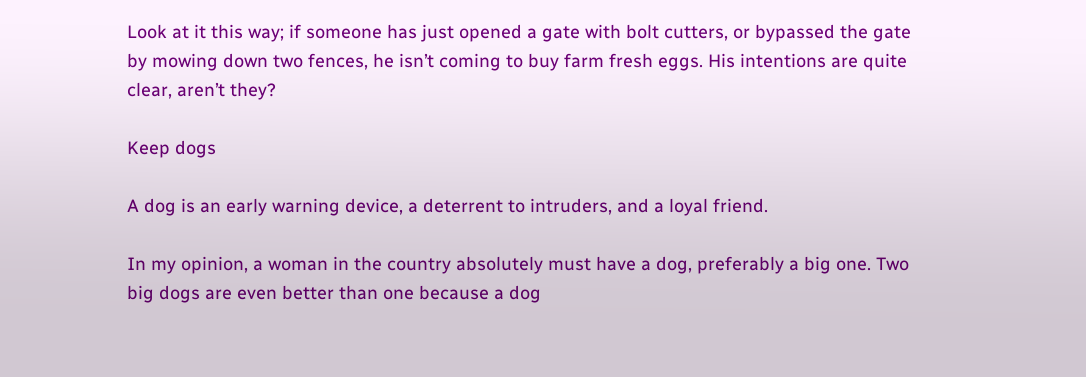Look at it this way; if someone has just opened a gate with bolt cutters, or bypassed the gate by mowing down two fences, he isn’t coming to buy farm fresh eggs. His intentions are quite clear, aren’t they?

Keep dogs

A dog is an early warning device, a deterrent to intruders, and a loyal friend.

In my opinion, a woman in the country absolutely must have a dog, preferably a big one. Two big dogs are even better than one because a dog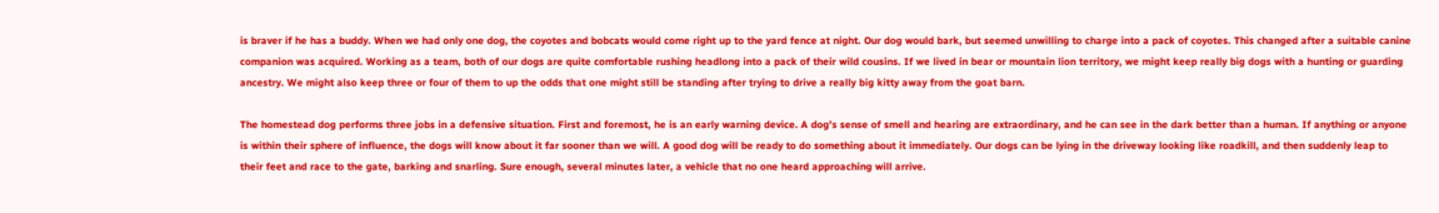is braver if he has a buddy. When we had only one dog, the coyotes and bobcats would come right up to the yard fence at night. Our dog would bark, but seemed unwilling to charge into a pack of coyotes. This changed after a suitable canine companion was acquired. Working as a team, both of our dogs are quite comfortable rushing headlong into a pack of their wild cousins. If we lived in bear or mountain lion territory, we might keep really big dogs with a hunting or guarding ancestry. We might also keep three or four of them to up the odds that one might still be standing after trying to drive a really big kitty away from the goat barn.

The homestead dog performs three jobs in a defensive situation. First and foremost, he is an early warning device. A dog’s sense of smell and hearing are extraordinary, and he can see in the dark better than a human. If anything or anyone is within their sphere of influence, the dogs will know about it far sooner than we will. A good dog will be ready to do something about it immediately. Our dogs can be lying in the driveway looking like roadkill, and then suddenly leap to their feet and race to the gate, barking and snarling. Sure enough, several minutes later, a vehicle that no one heard approaching will arrive.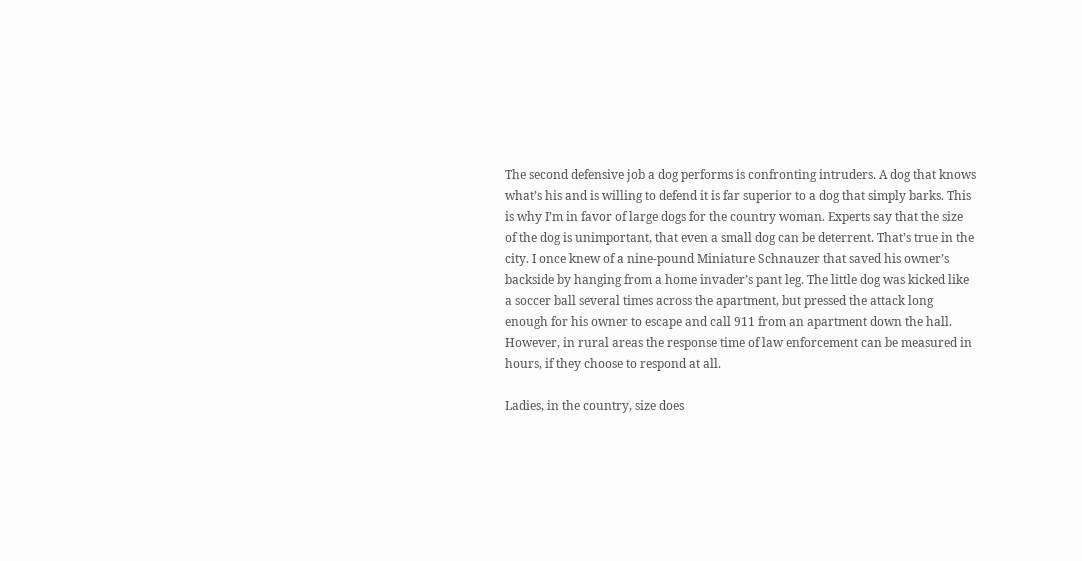The second defensive job a dog performs is confronting intruders. A dog that knows what’s his and is willing to defend it is far superior to a dog that simply barks. This is why I’m in favor of large dogs for the country woman. Experts say that the size of the dog is unimportant, that even a small dog can be deterrent. That’s true in the city. I once knew of a nine-pound Miniature Schnauzer that saved his owner’s backside by hanging from a home invader’s pant leg. The little dog was kicked like a soccer ball several times across the apartment, but pressed the attack long enough for his owner to escape and call 911 from an apartment down the hall. However, in rural areas the response time of law enforcement can be measured in hours, if they choose to respond at all.

Ladies, in the country, size does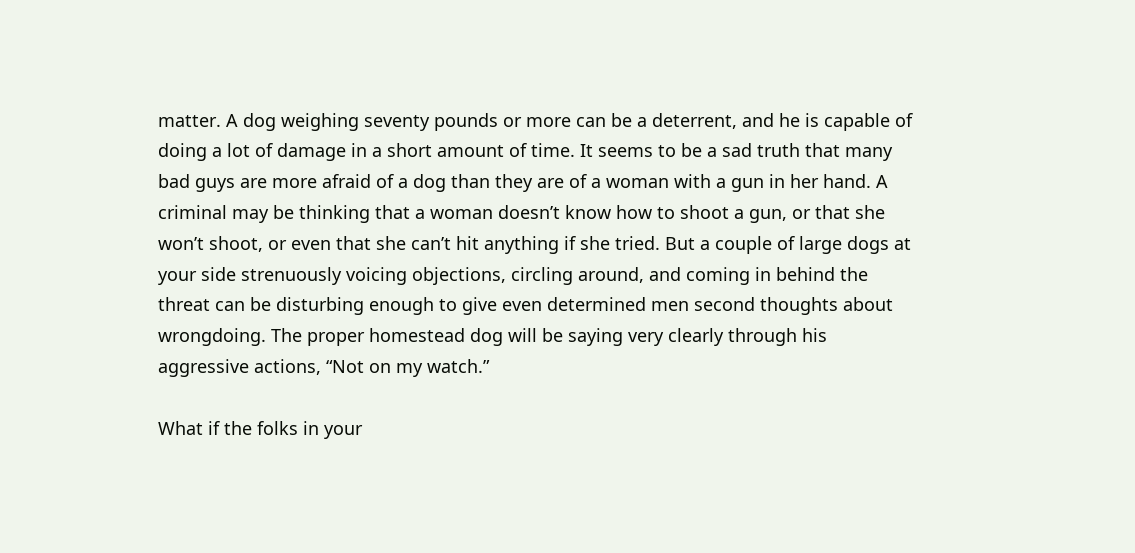matter. A dog weighing seventy pounds or more can be a deterrent, and he is capable of doing a lot of damage in a short amount of time. It seems to be a sad truth that many bad guys are more afraid of a dog than they are of a woman with a gun in her hand. A criminal may be thinking that a woman doesn’t know how to shoot a gun, or that she won’t shoot, or even that she can’t hit anything if she tried. But a couple of large dogs at your side strenuously voicing objections, circling around, and coming in behind the threat can be disturbing enough to give even determined men second thoughts about wrongdoing. The proper homestead dog will be saying very clearly through his aggressive actions, “Not on my watch.”

What if the folks in your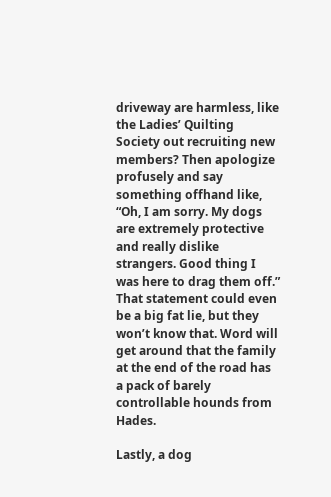driveway are harmless, like the Ladies’ Quilting Society out recruiting new members? Then apologize profusely and say something offhand like, “Oh, I am sorry. My dogs are extremely protective and really dislike strangers. Good thing I was here to drag them off.” That statement could even be a big fat lie, but they won’t know that. Word will get around that the family at the end of the road has a pack of barely controllable hounds from Hades.

Lastly, a dog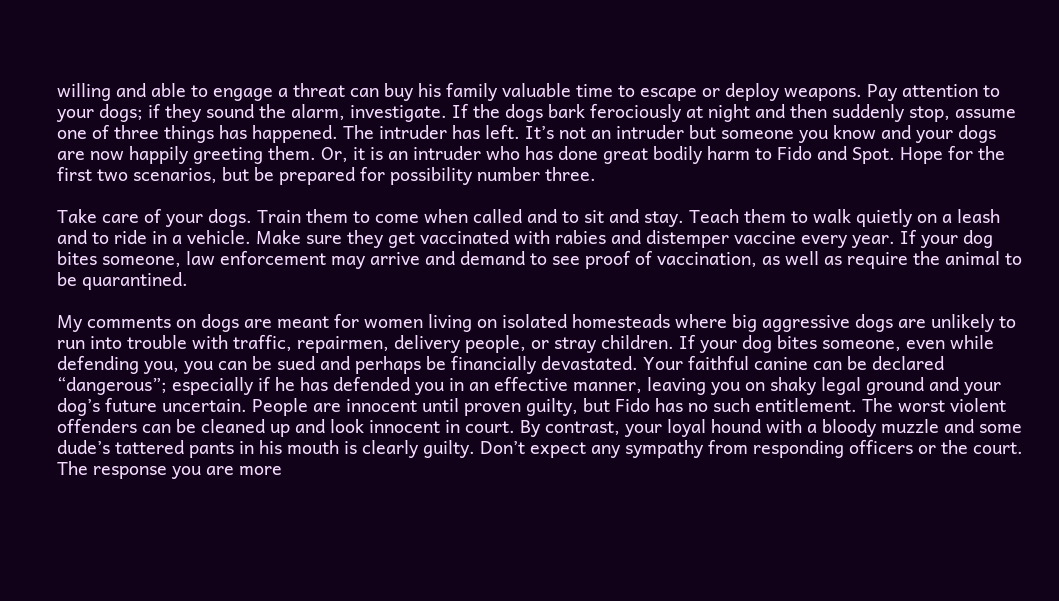willing and able to engage a threat can buy his family valuable time to escape or deploy weapons. Pay attention to your dogs; if they sound the alarm, investigate. If the dogs bark ferociously at night and then suddenly stop, assume one of three things has happened. The intruder has left. It’s not an intruder but someone you know and your dogs are now happily greeting them. Or, it is an intruder who has done great bodily harm to Fido and Spot. Hope for the first two scenarios, but be prepared for possibility number three.

Take care of your dogs. Train them to come when called and to sit and stay. Teach them to walk quietly on a leash and to ride in a vehicle. Make sure they get vaccinated with rabies and distemper vaccine every year. If your dog bites someone, law enforcement may arrive and demand to see proof of vaccination, as well as require the animal to be quarantined.

My comments on dogs are meant for women living on isolated homesteads where big aggressive dogs are unlikely to run into trouble with traffic, repairmen, delivery people, or stray children. If your dog bites someone, even while defending you, you can be sued and perhaps be financially devastated. Your faithful canine can be declared “dangerous”; especially if he has defended you in an effective manner, leaving you on shaky legal ground and your dog’s future uncertain. People are innocent until proven guilty, but Fido has no such entitlement. The worst violent offenders can be cleaned up and look innocent in court. By contrast, your loyal hound with a bloody muzzle and some dude’s tattered pants in his mouth is clearly guilty. Don’t expect any sympathy from responding officers or the court. The response you are more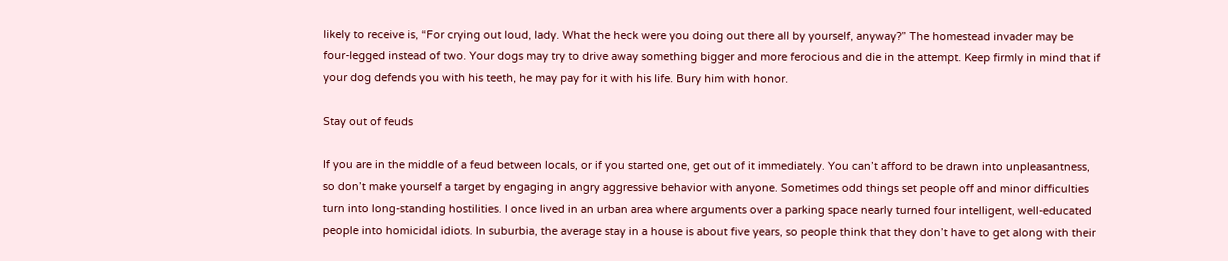likely to receive is, “For crying out loud, lady. What the heck were you doing out there all by yourself, anyway?” The homestead invader may be four-legged instead of two. Your dogs may try to drive away something bigger and more ferocious and die in the attempt. Keep firmly in mind that if your dog defends you with his teeth, he may pay for it with his life. Bury him with honor.

Stay out of feuds

If you are in the middle of a feud between locals, or if you started one, get out of it immediately. You can’t afford to be drawn into unpleasantness, so don’t make yourself a target by engaging in angry aggressive behavior with anyone. Sometimes odd things set people off and minor difficulties turn into long-standing hostilities. I once lived in an urban area where arguments over a parking space nearly turned four intelligent, well-educated people into homicidal idiots. In suburbia, the average stay in a house is about five years, so people think that they don’t have to get along with their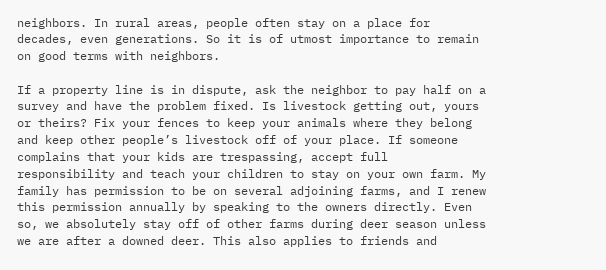neighbors. In rural areas, people often stay on a place for decades, even generations. So it is of utmost importance to remain on good terms with neighbors.

If a property line is in dispute, ask the neighbor to pay half on a survey and have the problem fixed. Is livestock getting out, yours or theirs? Fix your fences to keep your animals where they belong and keep other people’s livestock off of your place. If someone complains that your kids are trespassing, accept full responsibility and teach your children to stay on your own farm. My family has permission to be on several adjoining farms, and I renew this permission annually by speaking to the owners directly. Even so, we absolutely stay off of other farms during deer season unless we are after a downed deer. This also applies to friends and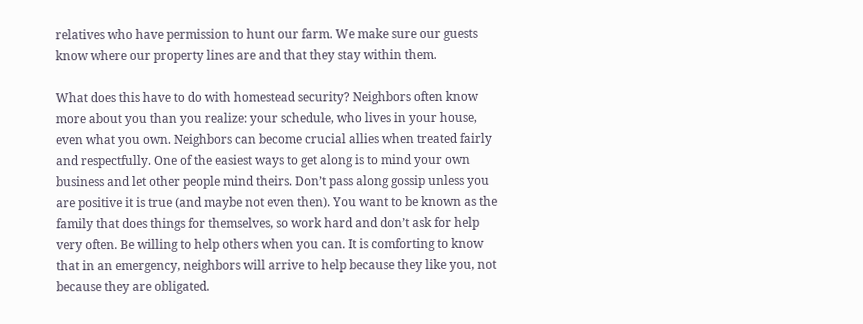relatives who have permission to hunt our farm. We make sure our guests know where our property lines are and that they stay within them.

What does this have to do with homestead security? Neighbors often know more about you than you realize: your schedule, who lives in your house, even what you own. Neighbors can become crucial allies when treated fairly and respectfully. One of the easiest ways to get along is to mind your own business and let other people mind theirs. Don’t pass along gossip unless you are positive it is true (and maybe not even then). You want to be known as the family that does things for themselves, so work hard and don’t ask for help very often. Be willing to help others when you can. It is comforting to know that in an emergency, neighbors will arrive to help because they like you, not because they are obligated.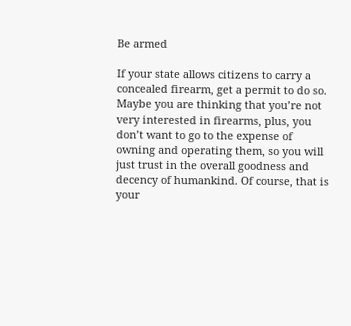Be armed

If your state allows citizens to carry a concealed firearm, get a permit to do so. Maybe you are thinking that you’re not very interested in firearms, plus, you don’t want to go to the expense of owning and operating them, so you will just trust in the overall goodness and decency of humankind. Of course, that is your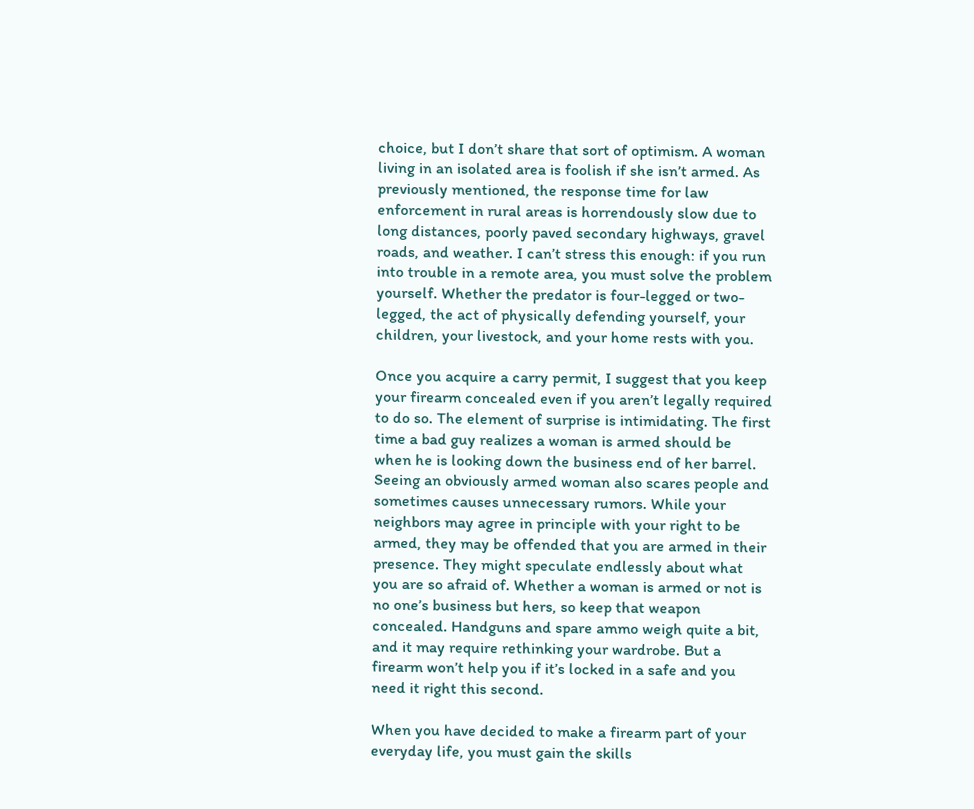choice, but I don’t share that sort of optimism. A woman living in an isolated area is foolish if she isn’t armed. As previously mentioned, the response time for law enforcement in rural areas is horrendously slow due to long distances, poorly paved secondary highways, gravel roads, and weather. I can’t stress this enough: if you run into trouble in a remote area, you must solve the problem yourself. Whether the predator is four-legged or two-legged, the act of physically defending yourself, your children, your livestock, and your home rests with you.

Once you acquire a carry permit, I suggest that you keep your firearm concealed even if you aren’t legally required to do so. The element of surprise is intimidating. The first time a bad guy realizes a woman is armed should be when he is looking down the business end of her barrel. Seeing an obviously armed woman also scares people and sometimes causes unnecessary rumors. While your neighbors may agree in principle with your right to be armed, they may be offended that you are armed in their presence. They might speculate endlessly about what you are so afraid of. Whether a woman is armed or not is no one’s business but hers, so keep that weapon concealed. Handguns and spare ammo weigh quite a bit, and it may require rethinking your wardrobe. But a firearm won’t help you if it’s locked in a safe and you need it right this second.

When you have decided to make a firearm part of your everyday life, you must gain the skills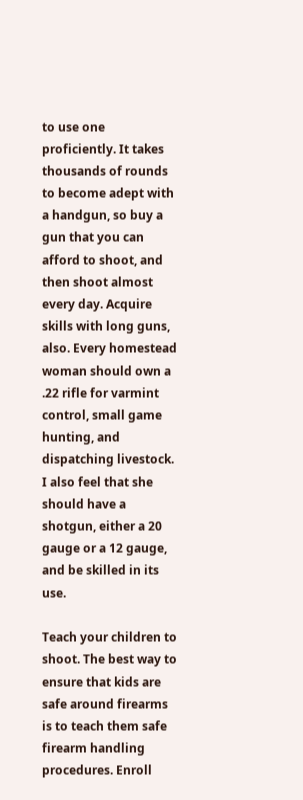to use one proficiently. It takes thousands of rounds to become adept with a handgun, so buy a gun that you can afford to shoot, and then shoot almost every day. Acquire skills with long guns, also. Every homestead woman should own a .22 rifle for varmint control, small game hunting, and dispatching livestock. I also feel that she should have a shotgun, either a 20 gauge or a 12 gauge, and be skilled in its use.

Teach your children to shoot. The best way to ensure that kids are safe around firearms is to teach them safe firearm handling procedures. Enroll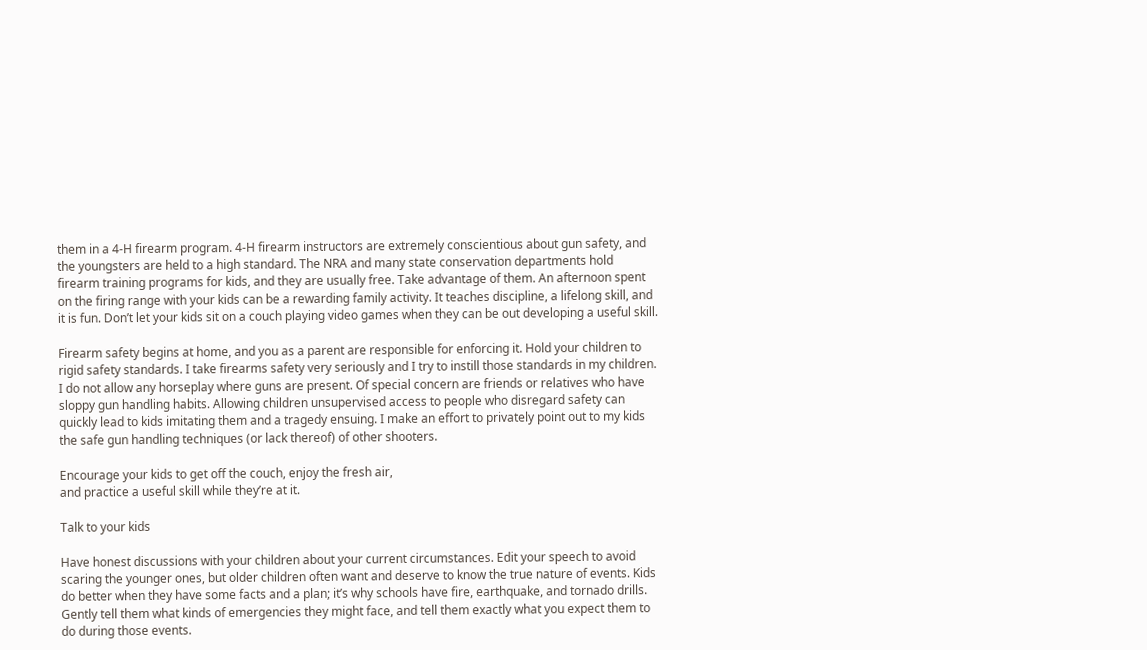them in a 4-H firearm program. 4-H firearm instructors are extremely conscientious about gun safety, and the youngsters are held to a high standard. The NRA and many state conservation departments hold firearm training programs for kids, and they are usually free. Take advantage of them. An afternoon spent on the firing range with your kids can be a rewarding family activity. It teaches discipline, a lifelong skill, and it is fun. Don’t let your kids sit on a couch playing video games when they can be out developing a useful skill.

Firearm safety begins at home, and you as a parent are responsible for enforcing it. Hold your children to rigid safety standards. I take firearms safety very seriously and I try to instill those standards in my children. I do not allow any horseplay where guns are present. Of special concern are friends or relatives who have sloppy gun handling habits. Allowing children unsupervised access to people who disregard safety can quickly lead to kids imitating them and a tragedy ensuing. I make an effort to privately point out to my kids the safe gun handling techniques (or lack thereof) of other shooters.

Encourage your kids to get off the couch, enjoy the fresh air,
and practice a useful skill while they’re at it.

Talk to your kids

Have honest discussions with your children about your current circumstances. Edit your speech to avoid scaring the younger ones, but older children often want and deserve to know the true nature of events. Kids do better when they have some facts and a plan; it’s why schools have fire, earthquake, and tornado drills. Gently tell them what kinds of emergencies they might face, and tell them exactly what you expect them to do during those events.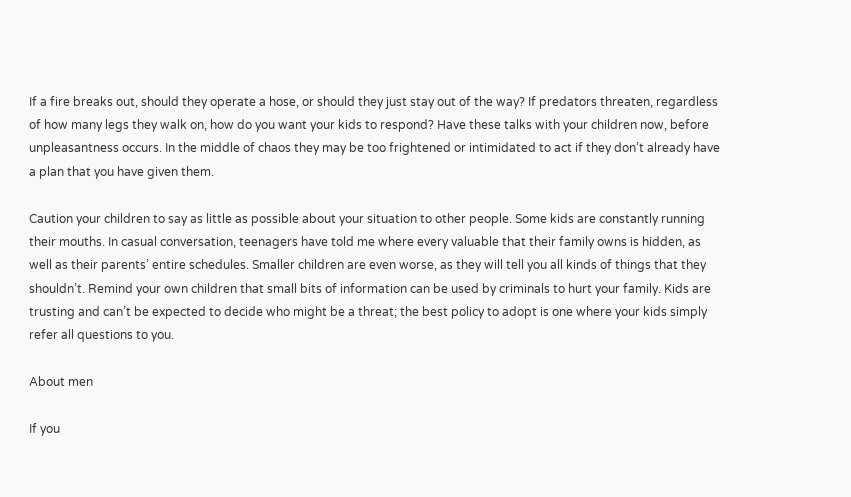If a fire breaks out, should they operate a hose, or should they just stay out of the way? If predators threaten, regardless of how many legs they walk on, how do you want your kids to respond? Have these talks with your children now, before unpleasantness occurs. In the middle of chaos they may be too frightened or intimidated to act if they don’t already have a plan that you have given them.

Caution your children to say as little as possible about your situation to other people. Some kids are constantly running their mouths. In casual conversation, teenagers have told me where every valuable that their family owns is hidden, as well as their parents’ entire schedules. Smaller children are even worse, as they will tell you all kinds of things that they shouldn’t. Remind your own children that small bits of information can be used by criminals to hurt your family. Kids are trusting and can’t be expected to decide who might be a threat; the best policy to adopt is one where your kids simply refer all questions to you.

About men

If you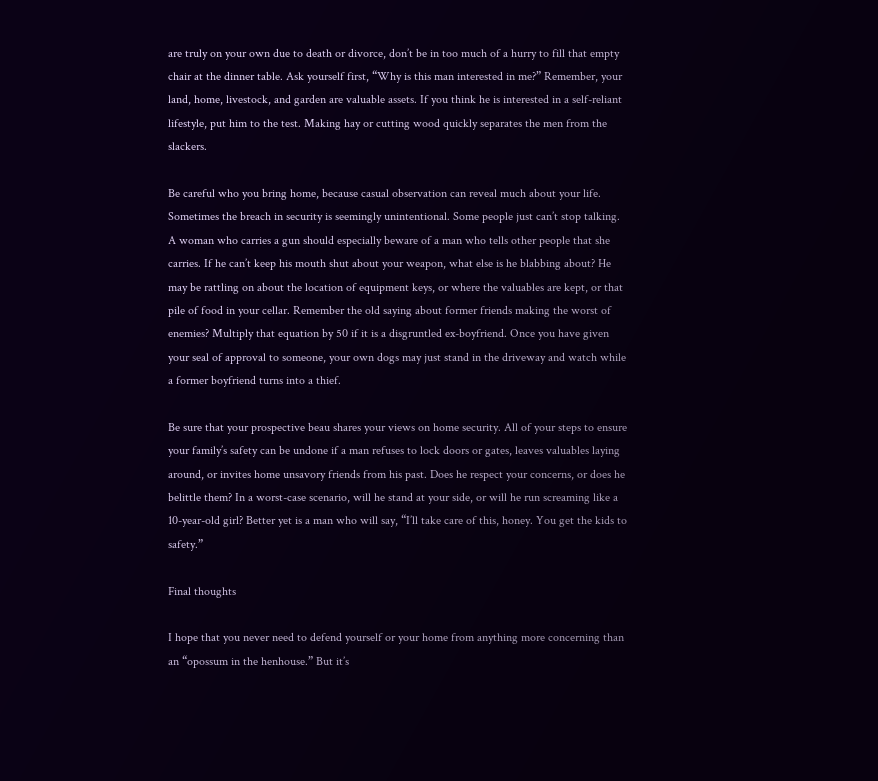are truly on your own due to death or divorce, don’t be in too much of a hurry to fill that empty chair at the dinner table. Ask yourself first, “Why is this man interested in me?” Remember, your land, home, livestock, and garden are valuable assets. If you think he is interested in a self-reliant lifestyle, put him to the test. Making hay or cutting wood quickly separates the men from the slackers.

Be careful who you bring home, because casual observation can reveal much about your life. Sometimes the breach in security is seemingly unintentional. Some people just can’t stop talking. A woman who carries a gun should especially beware of a man who tells other people that she carries. If he can’t keep his mouth shut about your weapon, what else is he blabbing about? He may be rattling on about the location of equipment keys, or where the valuables are kept, or that pile of food in your cellar. Remember the old saying about former friends making the worst of enemies? Multiply that equation by 50 if it is a disgruntled ex-boyfriend. Once you have given your seal of approval to someone, your own dogs may just stand in the driveway and watch while a former boyfriend turns into a thief.

Be sure that your prospective beau shares your views on home security. All of your steps to ensure your family’s safety can be undone if a man refuses to lock doors or gates, leaves valuables laying around, or invites home unsavory friends from his past. Does he respect your concerns, or does he belittle them? In a worst-case scenario, will he stand at your side, or will he run screaming like a 10-year-old girl? Better yet is a man who will say, “I’ll take care of this, honey. You get the kids to safety.”

Final thoughts

I hope that you never need to defend yourself or your home from anything more concerning than an “opossum in the henhouse.” But it’s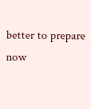better to prepare now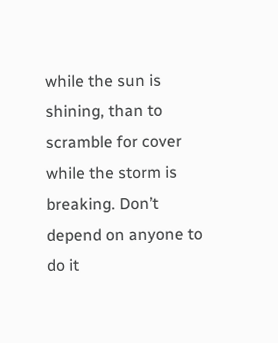while the sun is shining, than to scramble for cover while the storm is breaking. Don’t depend on anyone to do it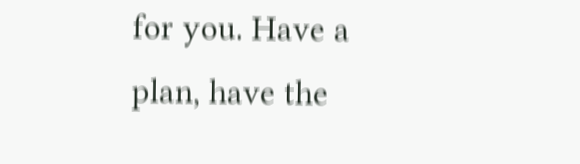for you. Have a plan, have the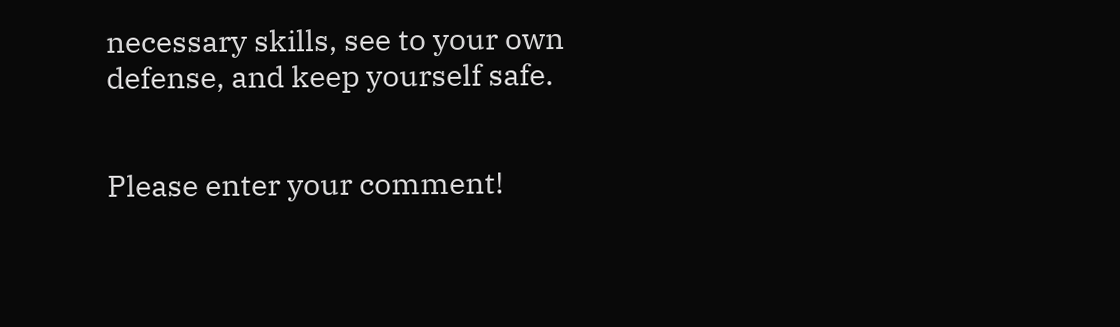necessary skills, see to your own defense, and keep yourself safe.


Please enter your comment!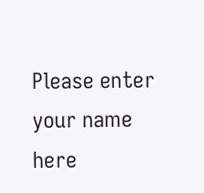Please enter your name here